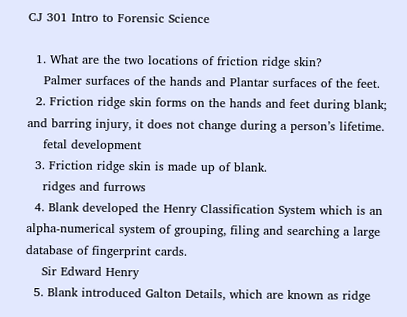CJ 301 Intro to Forensic Science

  1. What are the two locations of friction ridge skin?
    Palmer surfaces of the hands and Plantar surfaces of the feet.
  2. Friction ridge skin forms on the hands and feet during blank; and barring injury, it does not change during a person’s lifetime.
    fetal development
  3. Friction ridge skin is made up of blank.
    ridges and furrows
  4. Blank developed the Henry Classification System which is an alpha-numerical system of grouping, filing and searching a large database of fingerprint cards.
    Sir Edward Henry
  5. Blank introduced Galton Details, which are known as ridge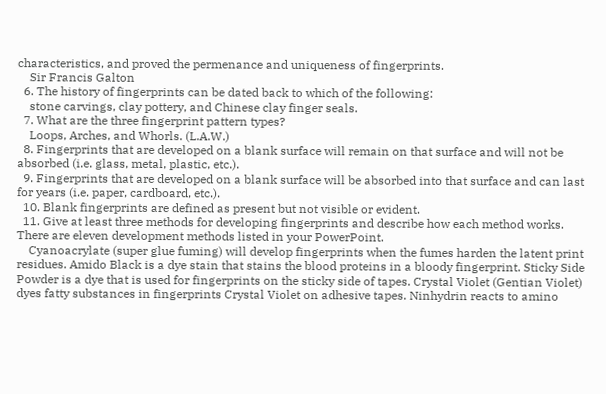characteristics, and proved the permenance and uniqueness of fingerprints.
    Sir Francis Galton
  6. The history of fingerprints can be dated back to which of the following:
    stone carvings, clay pottery, and Chinese clay finger seals.
  7. What are the three fingerprint pattern types?
    Loops, Arches, and Whorls. (L.A.W.)
  8. Fingerprints that are developed on a blank surface will remain on that surface and will not be absorbed (i.e. glass, metal, plastic, etc.).
  9. Fingerprints that are developed on a blank surface will be absorbed into that surface and can last for years (i.e. paper, cardboard, etc.).
  10. Blank fingerprints are defined as present but not visible or evident.
  11. Give at least three methods for developing fingerprints and describe how each method works. There are eleven development methods listed in your PowerPoint.
    Cyanoacrylate (super glue fuming) will develop fingerprints when the fumes harden the latent print residues. Amido Black is a dye stain that stains the blood proteins in a bloody fingerprint. Sticky Side Powder is a dye that is used for fingerprints on the sticky side of tapes. Crystal Violet (Gentian Violet) dyes fatty substances in fingerprints Crystal Violet on adhesive tapes. Ninhydrin reacts to amino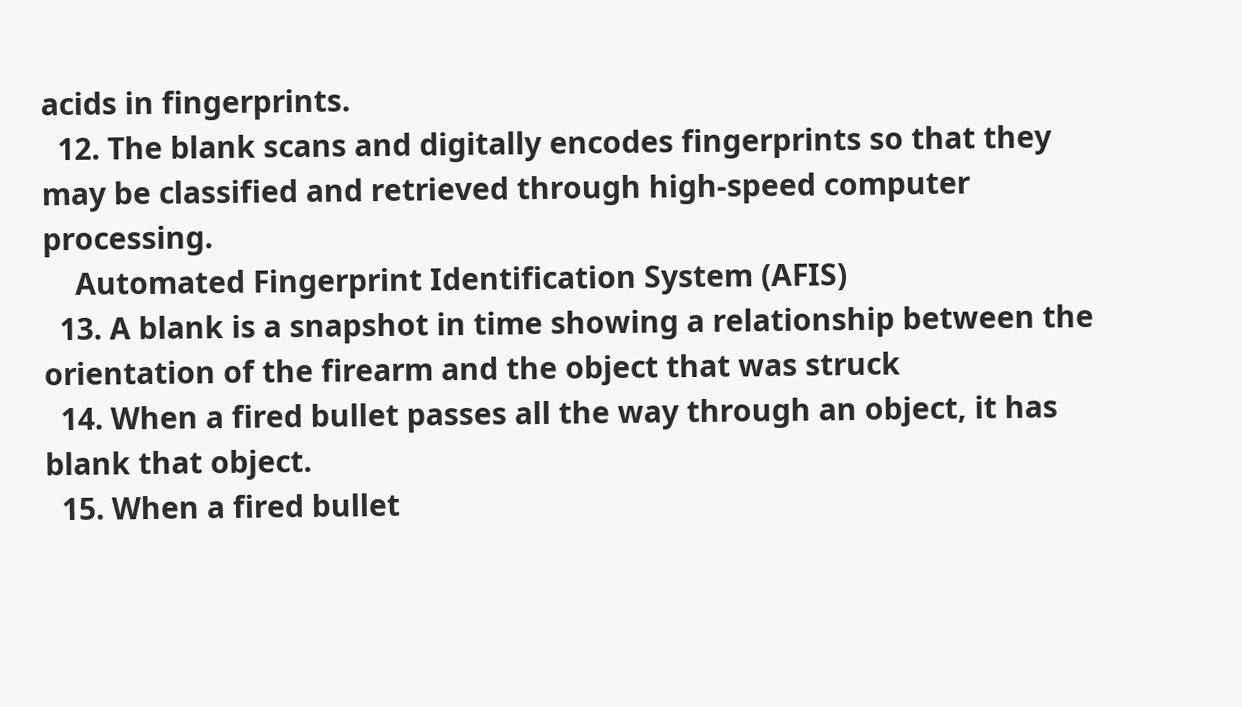acids in fingerprints.
  12. The blank scans and digitally encodes fingerprints so that they may be classified and retrieved through high-speed computer processing.
    Automated Fingerprint Identification System (AFIS)
  13. A blank is a snapshot in time showing a relationship between the orientation of the firearm and the object that was struck
  14. When a fired bullet passes all the way through an object, it has blank that object.
  15. When a fired bullet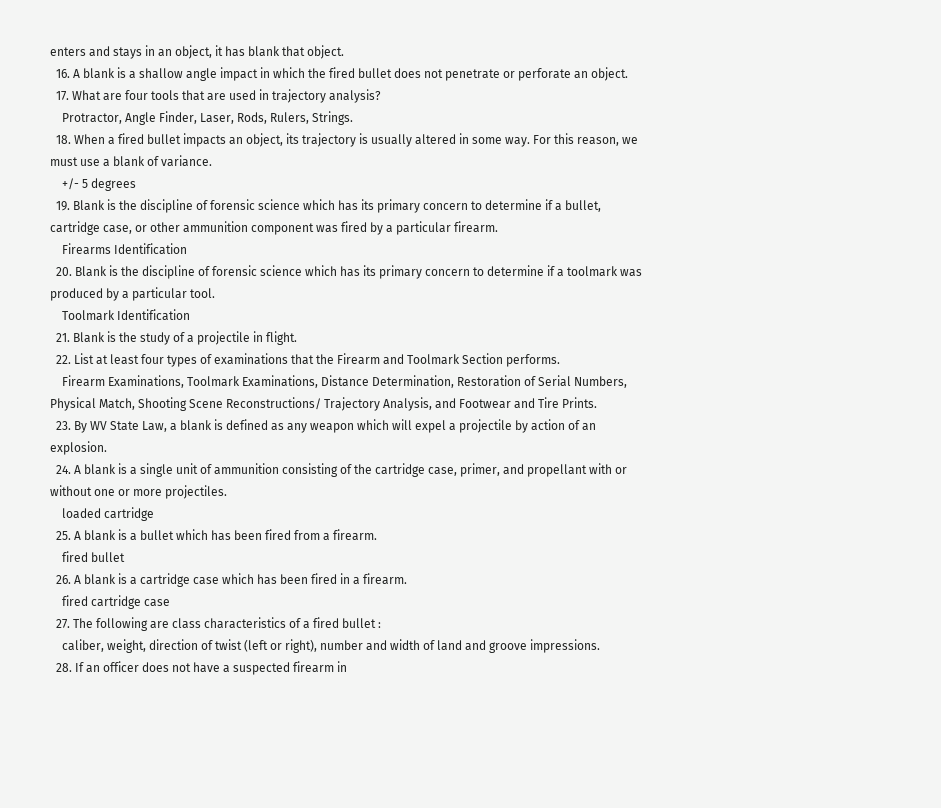enters and stays in an object, it has blank that object.
  16. A blank is a shallow angle impact in which the fired bullet does not penetrate or perforate an object.
  17. What are four tools that are used in trajectory analysis?
    Protractor, Angle Finder, Laser, Rods, Rulers, Strings.
  18. When a fired bullet impacts an object, its trajectory is usually altered in some way. For this reason, we must use a blank of variance.
    +/- 5 degrees
  19. Blank is the discipline of forensic science which has its primary concern to determine if a bullet, cartridge case, or other ammunition component was fired by a particular firearm.
    Firearms Identification
  20. Blank is the discipline of forensic science which has its primary concern to determine if a toolmark was produced by a particular tool.
    Toolmark Identification
  21. Blank is the study of a projectile in flight.
  22. List at least four types of examinations that the Firearm and Toolmark Section performs.
    Firearm Examinations, Toolmark Examinations, Distance Determination, Restoration of Serial Numbers, Physical Match, Shooting Scene Reconstructions/ Trajectory Analysis, and Footwear and Tire Prints.
  23. By WV State Law, a blank is defined as any weapon which will expel a projectile by action of an explosion.
  24. A blank is a single unit of ammunition consisting of the cartridge case, primer, and propellant with or without one or more projectiles.
    loaded cartridge
  25. A blank is a bullet which has been fired from a firearm.
    fired bullet
  26. A blank is a cartridge case which has been fired in a firearm.
    fired cartridge case
  27. The following are class characteristics of a fired bullet :
    caliber, weight, direction of twist (left or right), number and width of land and groove impressions.
  28. If an officer does not have a suspected firearm in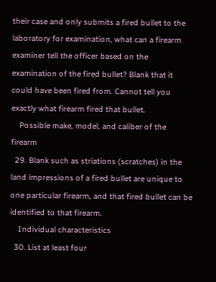their case and only submits a fired bullet to the laboratory for examination, what can a firearm examiner tell the officer based on the examination of the fired bullet? Blank that it could have been fired from. Cannot tell you exactly what firearm fired that bullet.
    Possible make, model, and caliber of the firearm
  29. Blank such as striations (scratches) in the land impressions of a fired bullet are unique to one particular firearm, and that fired bullet can be identified to that firearm.
    Individual characteristics
  30. List at least four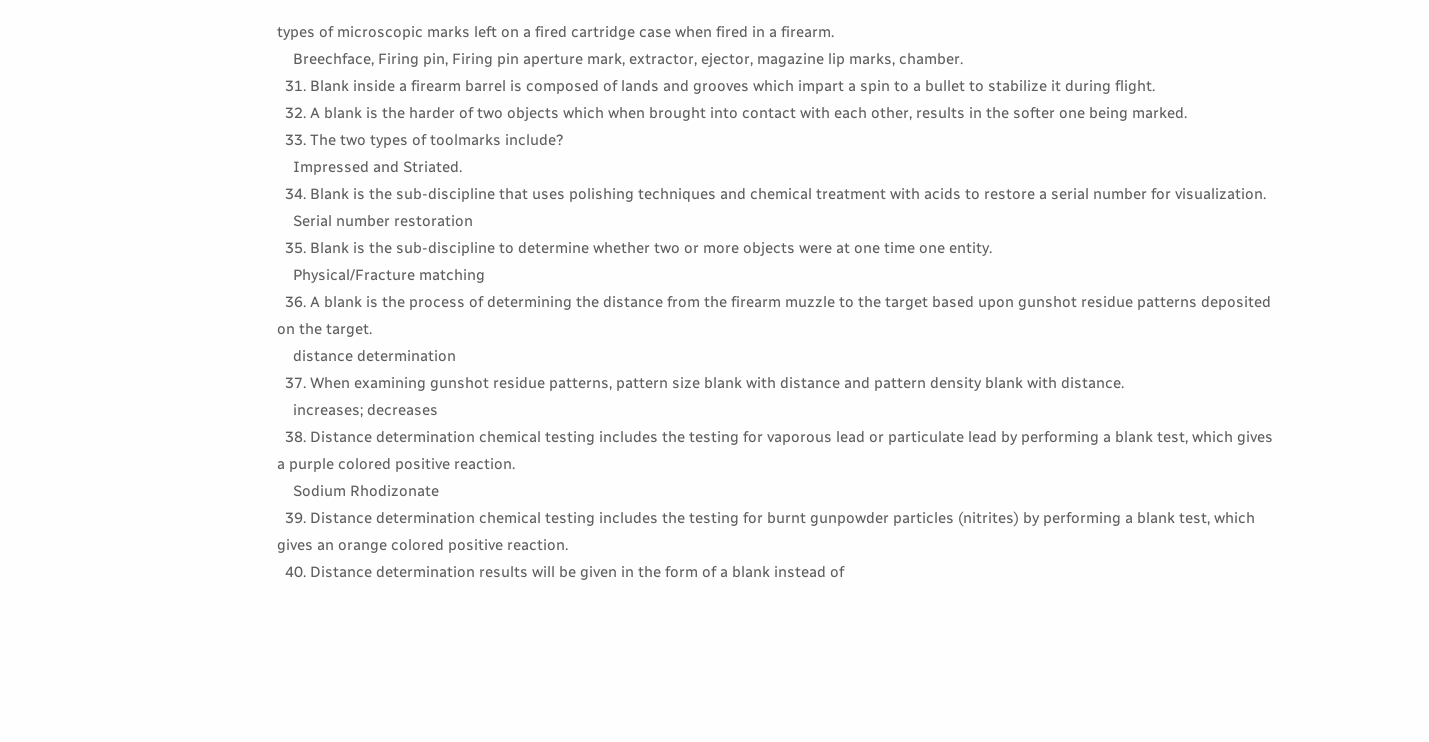types of microscopic marks left on a fired cartridge case when fired in a firearm.
    Breechface, Firing pin, Firing pin aperture mark, extractor, ejector, magazine lip marks, chamber.
  31. Blank inside a firearm barrel is composed of lands and grooves which impart a spin to a bullet to stabilize it during flight.
  32. A blank is the harder of two objects which when brought into contact with each other, results in the softer one being marked.
  33. The two types of toolmarks include?
    Impressed and Striated.
  34. Blank is the sub-discipline that uses polishing techniques and chemical treatment with acids to restore a serial number for visualization.
    Serial number restoration
  35. Blank is the sub-discipline to determine whether two or more objects were at one time one entity.
    Physical/Fracture matching
  36. A blank is the process of determining the distance from the firearm muzzle to the target based upon gunshot residue patterns deposited on the target.
    distance determination
  37. When examining gunshot residue patterns, pattern size blank with distance and pattern density blank with distance.
    increases; decreases
  38. Distance determination chemical testing includes the testing for vaporous lead or particulate lead by performing a blank test, which gives a purple colored positive reaction.
    Sodium Rhodizonate
  39. Distance determination chemical testing includes the testing for burnt gunpowder particles (nitrites) by performing a blank test, which gives an orange colored positive reaction.
  40. Distance determination results will be given in the form of a blank instead of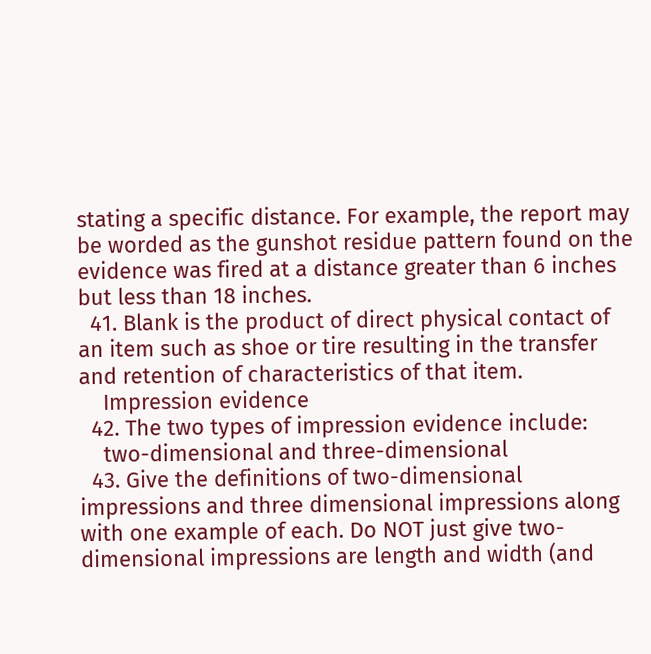stating a specific distance. For example, the report may be worded as the gunshot residue pattern found on the evidence was fired at a distance greater than 6 inches but less than 18 inches.
  41. Blank is the product of direct physical contact of an item such as shoe or tire resulting in the transfer and retention of characteristics of that item.
    Impression evidence
  42. The two types of impression evidence include:
    two-dimensional and three-dimensional
  43. Give the definitions of two-dimensional impressions and three dimensional impressions along with one example of each. Do NOT just give two-dimensional impressions are length and width (and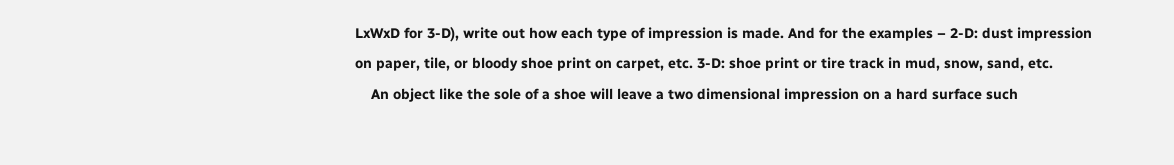LxWxD for 3-D), write out how each type of impression is made. And for the examples – 2-D: dust impression on paper, tile, or bloody shoe print on carpet, etc. 3-D: shoe print or tire track in mud, snow, sand, etc.
    An object like the sole of a shoe will leave a two dimensional impression on a hard surface such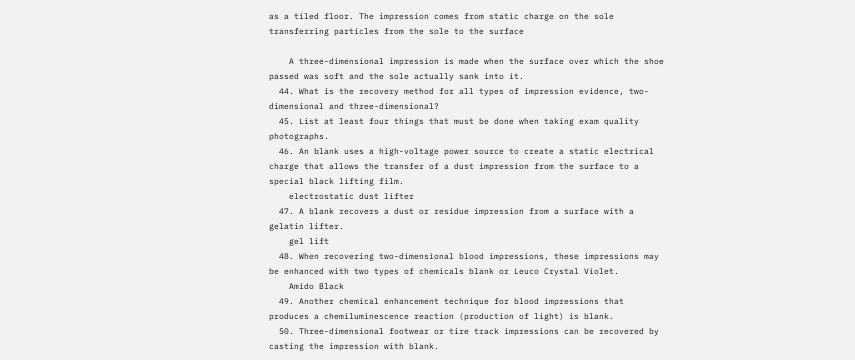as a tiled floor. The impression comes from static charge on the sole transferring particles from the sole to the surface

    A three-dimensional impression is made when the surface over which the shoe passed was soft and the sole actually sank into it.
  44. What is the recovery method for all types of impression evidence, two-dimensional and three-dimensional?
  45. List at least four things that must be done when taking exam quality photographs.
  46. An blank uses a high-voltage power source to create a static electrical charge that allows the transfer of a dust impression from the surface to a special black lifting film.
    electrostatic dust lifter
  47. A blank recovers a dust or residue impression from a surface with a gelatin lifter.
    gel lift
  48. When recovering two-dimensional blood impressions, these impressions may be enhanced with two types of chemicals blank or Leuco Crystal Violet.
    Amido Black
  49. Another chemical enhancement technique for blood impressions that produces a chemiluminescence reaction (production of light) is blank.
  50. Three-dimensional footwear or tire track impressions can be recovered by casting the impression with blank.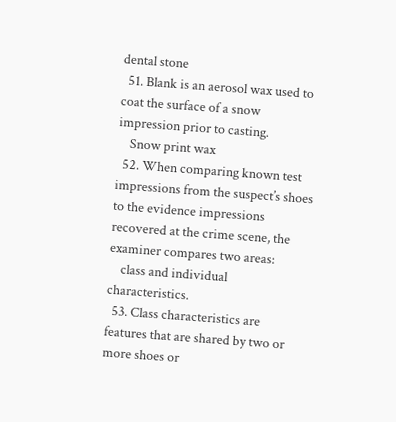dental stone
  51. Blank is an aerosol wax used to coat the surface of a snow impression prior to casting.
    Snow print wax
  52. When comparing known test impressions from the suspect’s shoes to the evidence impressions recovered at the crime scene, the examiner compares two areas:
    class and individual characteristics.
  53. Class characteristics are features that are shared by two or more shoes or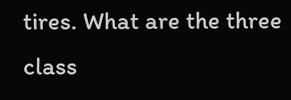tires. What are the three class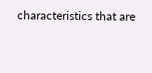characteristics that are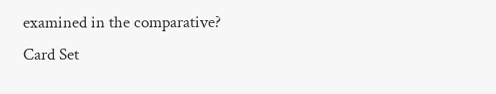examined in the comparative?
Card Set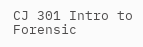CJ 301 Intro to Forensic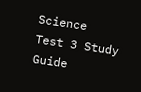Science
Test 3 Study Guide